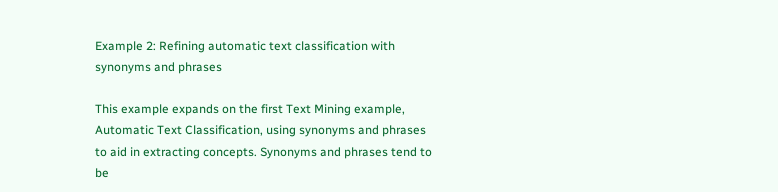Example 2: Refining automatic text classification with synonyms and phrases

This example expands on the first Text Mining example, Automatic Text Classification, using synonyms and phrases to aid in extracting concepts. Synonyms and phrases tend to be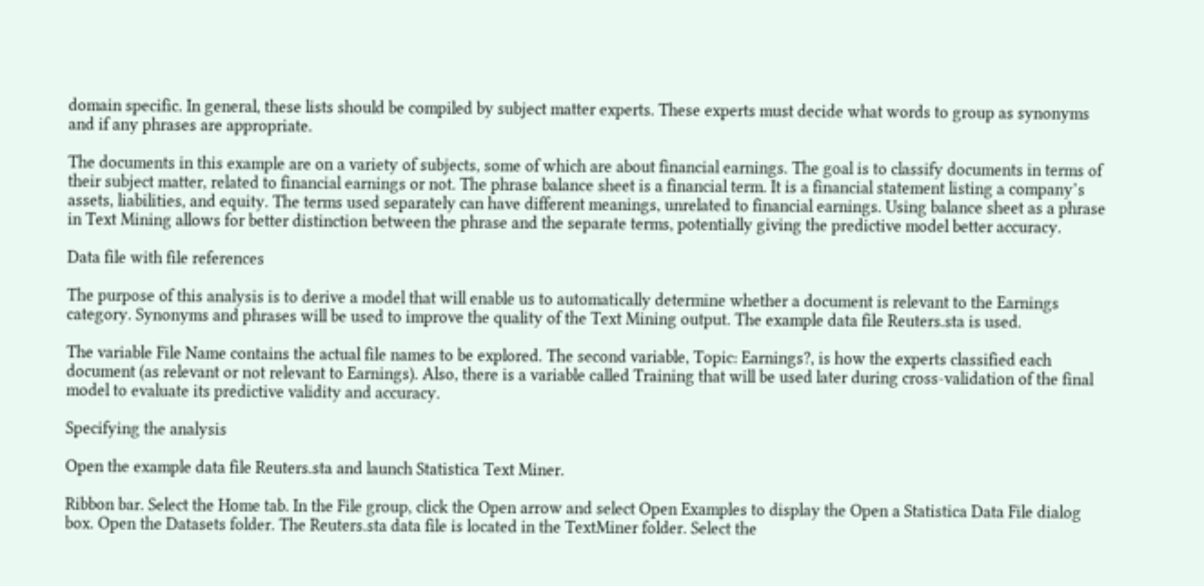domain specific. In general, these lists should be compiled by subject matter experts. These experts must decide what words to group as synonyms and if any phrases are appropriate.

The documents in this example are on a variety of subjects, some of which are about financial earnings. The goal is to classify documents in terms of their subject matter, related to financial earnings or not. The phrase balance sheet is a financial term. It is a financial statement listing a company’s assets, liabilities, and equity. The terms used separately can have different meanings, unrelated to financial earnings. Using balance sheet as a phrase in Text Mining allows for better distinction between the phrase and the separate terms, potentially giving the predictive model better accuracy.

Data file with file references

The purpose of this analysis is to derive a model that will enable us to automatically determine whether a document is relevant to the Earnings category. Synonyms and phrases will be used to improve the quality of the Text Mining output. The example data file Reuters.sta is used.

The variable File Name contains the actual file names to be explored. The second variable, Topic: Earnings?, is how the experts classified each document (as relevant or not relevant to Earnings). Also, there is a variable called Training that will be used later during cross-validation of the final model to evaluate its predictive validity and accuracy.

Specifying the analysis

Open the example data file Reuters.sta and launch Statistica Text Miner.

Ribbon bar. Select the Home tab. In the File group, click the Open arrow and select Open Examples to display the Open a Statistica Data File dialog box. Open the Datasets folder. The Reuters.sta data file is located in the TextMiner folder. Select the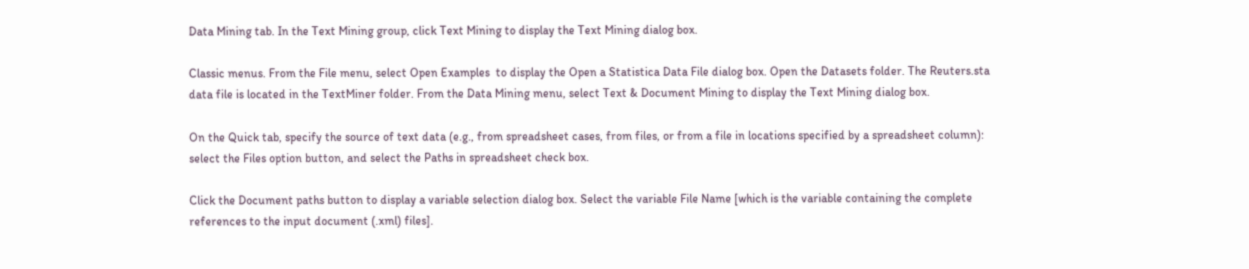Data Mining tab. In the Text Mining group, click Text Mining to display the Text Mining dialog box.

Classic menus. From the File menu, select Open Examples  to display the Open a Statistica Data File dialog box. Open the Datasets folder. The Reuters.sta data file is located in the TextMiner folder. From the Data Mining menu, select Text & Document Mining to display the Text Mining dialog box.

On the Quick tab, specify the source of text data (e.g., from spreadsheet cases, from files, or from a file in locations specified by a spreadsheet column): select the Files option button, and select the Paths in spreadsheet check box.

Click the Document paths button to display a variable selection dialog box. Select the variable File Name [which is the variable containing the complete references to the input document (.xml) files].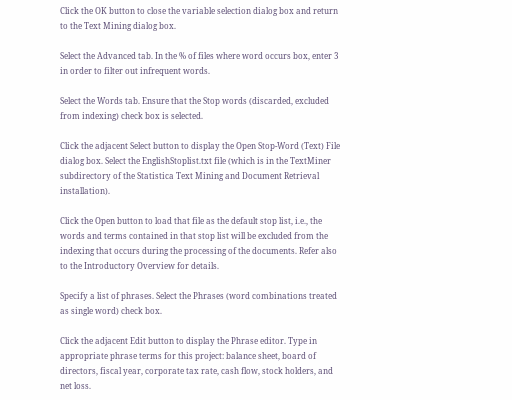Click the OK button to close the variable selection dialog box and return to the Text Mining dialog box.

Select the Advanced tab. In the % of files where word occurs box, enter 3 in order to filter out infrequent words.

Select the Words tab. Ensure that the Stop words (discarded, excluded from indexing) check box is selected.

Click the adjacent Select button to display the Open Stop-Word (Text) File dialog box. Select the EnglishStoplist.txt file (which is in the TextMiner subdirectory of the Statistica Text Mining and Document Retrieval installation).

Click the Open button to load that file as the default stop list, i.e., the words and terms contained in that stop list will be excluded from the indexing that occurs during the processing of the documents. Refer also to the Introductory Overview for details.

Specify a list of phrases. Select the Phrases (word combinations treated as single word) check box.

Click the adjacent Edit button to display the Phrase editor. Type in appropriate phrase terms for this project: balance sheet, board of directors, fiscal year, corporate tax rate, cash flow, stock holders, and net loss.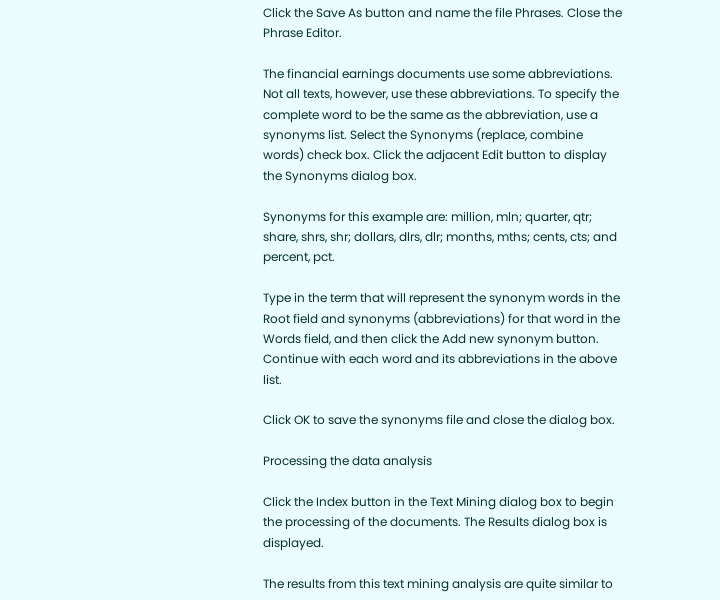Click the Save As button and name the file Phrases. Close the Phrase Editor.

The financial earnings documents use some abbreviations. Not all texts, however, use these abbreviations. To specify the complete word to be the same as the abbreviation, use a synonyms list. Select the Synonyms (replace, combine words) check box. Click the adjacent Edit button to display the Synonyms dialog box.

Synonyms for this example are: million, mln; quarter, qtr; share, shrs, shr; dollars, dlrs, dlr; months, mths; cents, cts; and percent, pct.

Type in the term that will represent the synonym words in the Root field and synonyms (abbreviations) for that word in the Words field, and then click the Add new synonym button. Continue with each word and its abbreviations in the above list.

Click OK to save the synonyms file and close the dialog box.

Processing the data analysis

Click the Index button in the Text Mining dialog box to begin the processing of the documents. The Results dialog box is displayed.

The results from this text mining analysis are quite similar to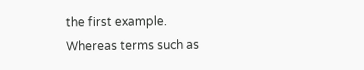the first example. Whereas terms such as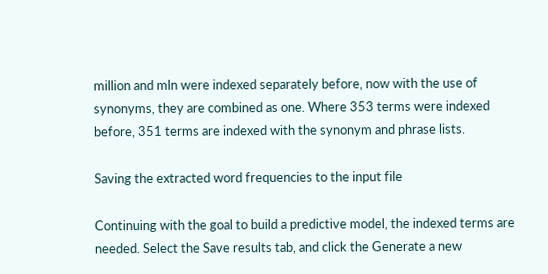million and mln were indexed separately before, now with the use of synonyms, they are combined as one. Where 353 terms were indexed before, 351 terms are indexed with the synonym and phrase lists.

Saving the extracted word frequencies to the input file

Continuing with the goal to build a predictive model, the indexed terms are needed. Select the Save results tab, and click the Generate a new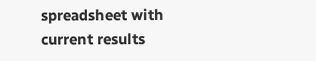spreadsheet with current results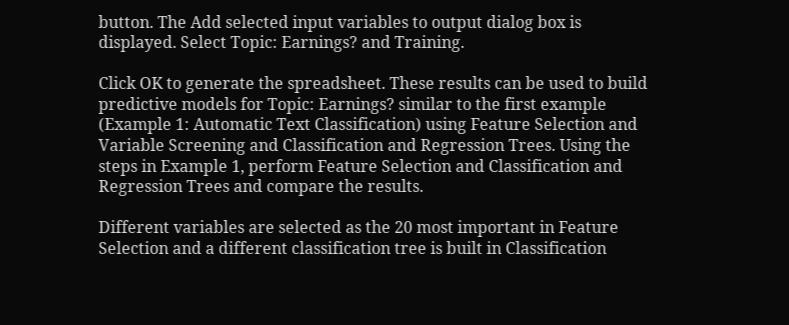button. The Add selected input variables to output dialog box is displayed. Select Topic: Earnings? and Training.

Click OK to generate the spreadsheet. These results can be used to build predictive models for Topic: Earnings? similar to the first example (Example 1: Automatic Text Classification) using Feature Selection and Variable Screening and Classification and Regression Trees. Using the steps in Example 1, perform Feature Selection and Classification and Regression Trees and compare the results.

Different variables are selected as the 20 most important in Feature Selection and a different classification tree is built in Classification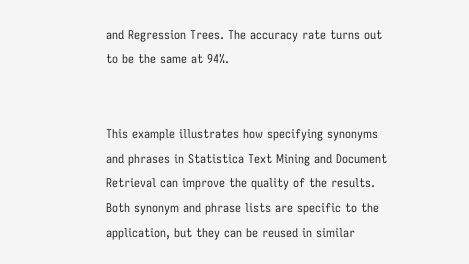and Regression Trees. The accuracy rate turns out to be the same at 94%.


This example illustrates how specifying synonyms and phrases in Statistica Text Mining and Document Retrieval can improve the quality of the results. Both synonym and phrase lists are specific to the application, but they can be reused in similar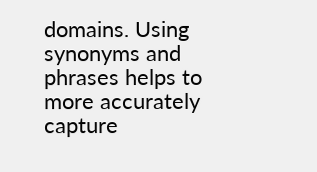domains. Using synonyms and phrases helps to more accurately capture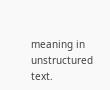meaning in unstructured text.